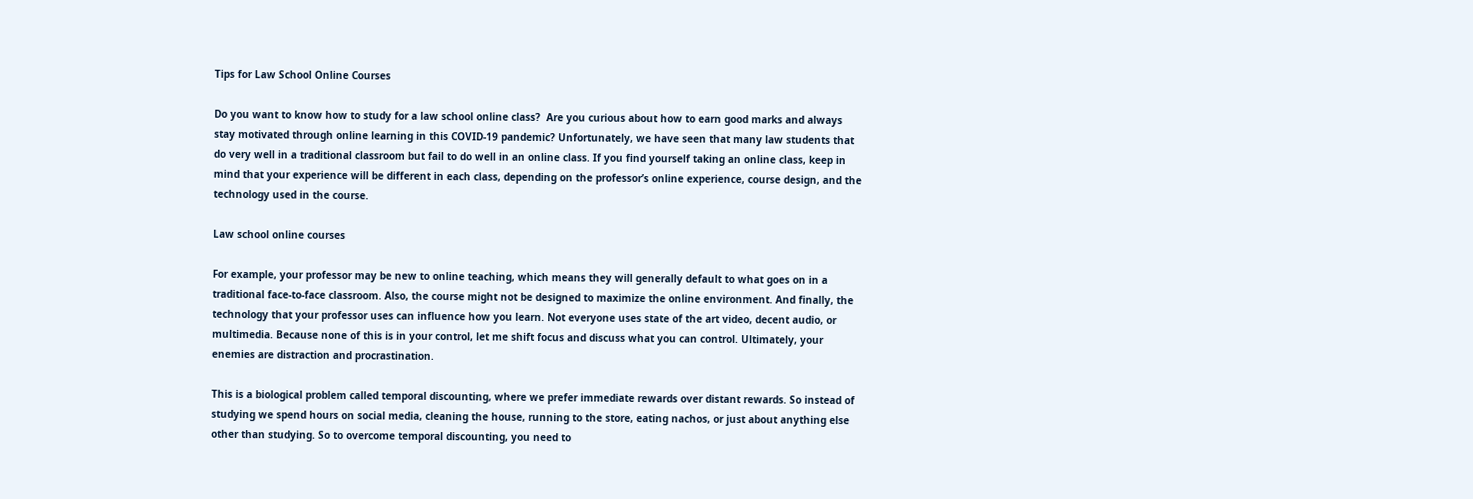Tips for Law School Online Courses

Do you want to know how to study for a law school online class?  Are you curious about how to earn good marks and always stay motivated through online learning in this COVID-19 pandemic? Unfortunately, we have seen that many law students that do very well in a traditional classroom but fail to do well in an online class. If you find yourself taking an online class, keep in mind that your experience will be different in each class, depending on the professor’s online experience, course design, and the technology used in the course.

Law school online courses

For example, your professor may be new to online teaching, which means they will generally default to what goes on in a traditional face-to-face classroom. Also, the course might not be designed to maximize the online environment. And finally, the technology that your professor uses can influence how you learn. Not everyone uses state of the art video, decent audio, or multimedia. Because none of this is in your control, let me shift focus and discuss what you can control. Ultimately, your enemies are distraction and procrastination.

This is a biological problem called temporal discounting, where we prefer immediate rewards over distant rewards. So instead of studying we spend hours on social media, cleaning the house, running to the store, eating nachos, or just about anything else other than studying. So to overcome temporal discounting, you need to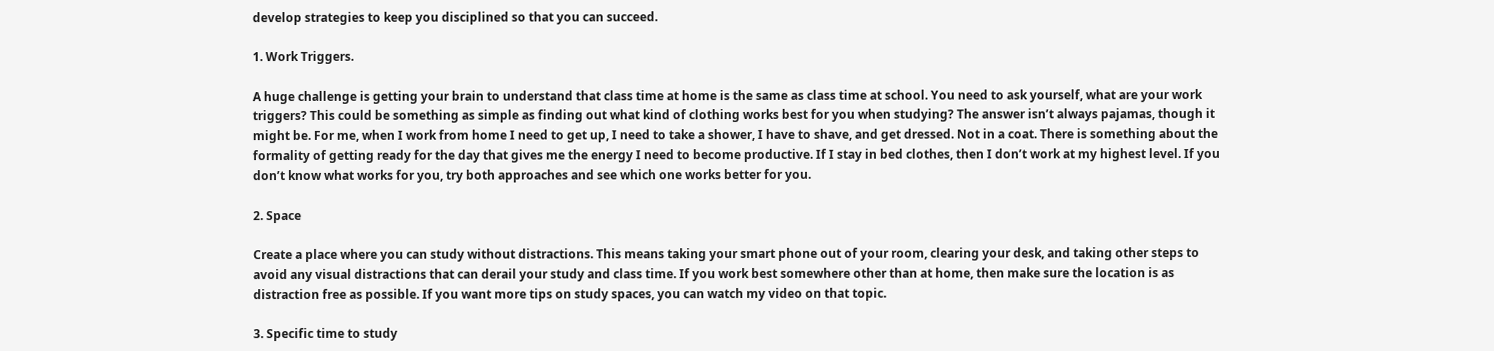develop strategies to keep you disciplined so that you can succeed.

1. Work Triggers.

A huge challenge is getting your brain to understand that class time at home is the same as class time at school. You need to ask yourself, what are your work triggers? This could be something as simple as finding out what kind of clothing works best for you when studying? The answer isn’t always pajamas, though it might be. For me, when I work from home I need to get up, I need to take a shower, I have to shave, and get dressed. Not in a coat. There is something about the formality of getting ready for the day that gives me the energy I need to become productive. If I stay in bed clothes, then I don’t work at my highest level. If you don’t know what works for you, try both approaches and see which one works better for you.

2. Space

Create a place where you can study without distractions. This means taking your smart phone out of your room, clearing your desk, and taking other steps to avoid any visual distractions that can derail your study and class time. If you work best somewhere other than at home, then make sure the location is as distraction free as possible. If you want more tips on study spaces, you can watch my video on that topic.

3. Specific time to study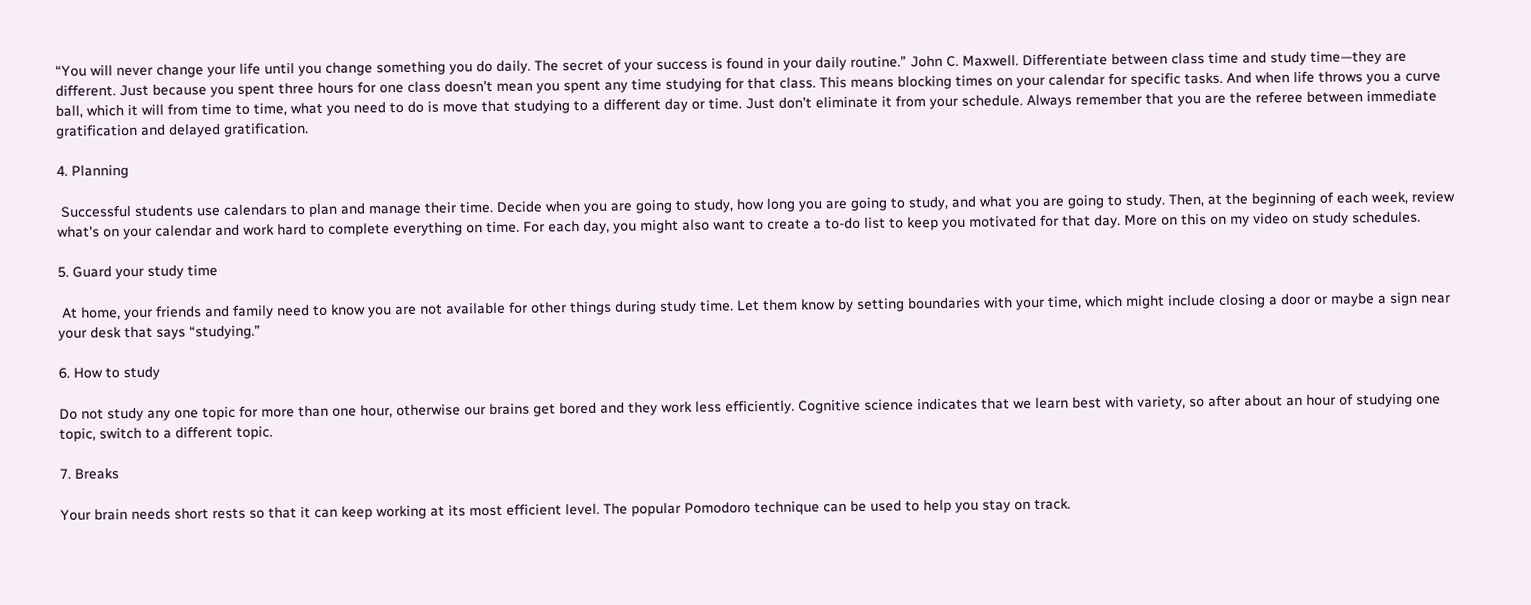“You will never change your life until you change something you do daily. The secret of your success is found in your daily routine.” John C. Maxwell. Differentiate between class time and study time—they are different. Just because you spent three hours for one class doesn’t mean you spent any time studying for that class. This means blocking times on your calendar for specific tasks. And when life throws you a curve ball, which it will from time to time, what you need to do is move that studying to a different day or time. Just don’t eliminate it from your schedule. Always remember that you are the referee between immediate gratification and delayed gratification.

4. Planning

 Successful students use calendars to plan and manage their time. Decide when you are going to study, how long you are going to study, and what you are going to study. Then, at the beginning of each week, review what's on your calendar and work hard to complete everything on time. For each day, you might also want to create a to-do list to keep you motivated for that day. More on this on my video on study schedules.

5. Guard your study time

 At home, your friends and family need to know you are not available for other things during study time. Let them know by setting boundaries with your time, which might include closing a door or maybe a sign near your desk that says “studying.”

6. How to study

Do not study any one topic for more than one hour, otherwise our brains get bored and they work less efficiently. Cognitive science indicates that we learn best with variety, so after about an hour of studying one topic, switch to a different topic.

7. Breaks

Your brain needs short rests so that it can keep working at its most efficient level. The popular Pomodoro technique can be used to help you stay on track.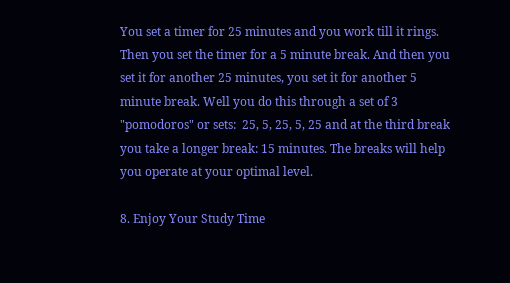You set a timer for 25 minutes and you work till it rings. Then you set the timer for a 5 minute break. And then you set it for another 25 minutes, you set it for another 5 minute break. Well you do this through a set of 3 "pomodoros" or sets:  25, 5, 25, 5, 25 and at the third break you take a longer break: 15 minutes. The breaks will help you operate at your optimal level.

8. Enjoy Your Study Time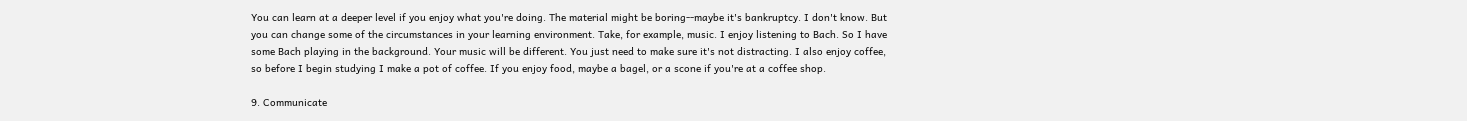You can learn at a deeper level if you enjoy what you're doing. The material might be boring--maybe it's bankruptcy. I don't know. But you can change some of the circumstances in your learning environment. Take, for example, music. I enjoy listening to Bach. So I have some Bach playing in the background. Your music will be different. You just need to make sure it's not distracting. I also enjoy coffee, so before I begin studying I make a pot of coffee. If you enjoy food, maybe a bagel, or a scone if you're at a coffee shop.

9. Communicate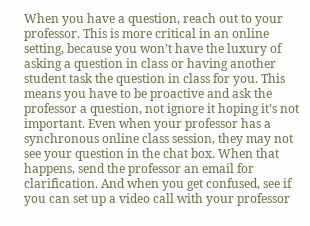When you have a question, reach out to your professor. This is more critical in an online setting, because you won’t have the luxury of asking a question in class or having another student task the question in class for you. This means you have to be proactive and ask the professor a question, not ignore it hoping it’s not important. Even when your professor has a synchronous online class session, they may not see your question in the chat box. When that happens, send the professor an email for clarification. And when you get confused, see if you can set up a video call with your professor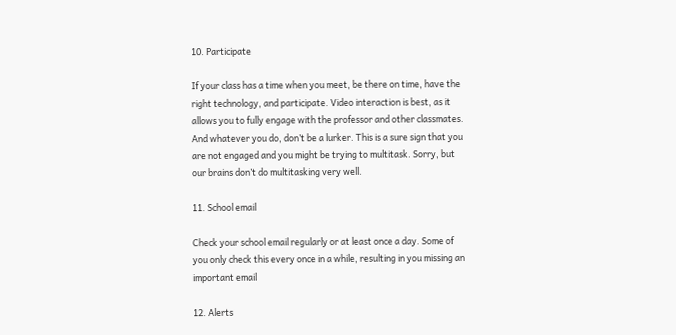10. Participate

If your class has a time when you meet, be there on time, have the right technology, and participate. Video interaction is best, as it allows you to fully engage with the professor and other classmates. And whatever you do, don’t be a lurker. This is a sure sign that you are not engaged and you might be trying to multitask. Sorry, but our brains don’t do multitasking very well.

11. School email

Check your school email regularly or at least once a day. Some of you only check this every once in a while, resulting in you missing an important email

12. Alerts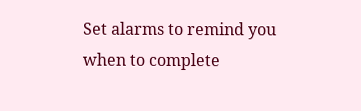Set alarms to remind you when to complete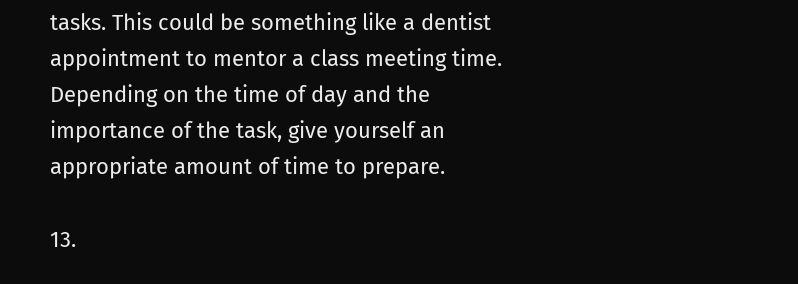tasks. This could be something like a dentist appointment to mentor a class meeting time. Depending on the time of day and the importance of the task, give yourself an appropriate amount of time to prepare.

13.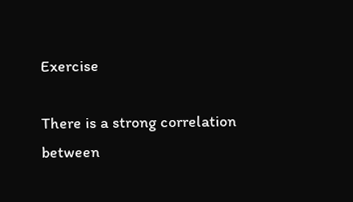Exercise

There is a strong correlation between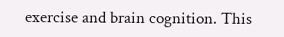exercise and brain cognition. This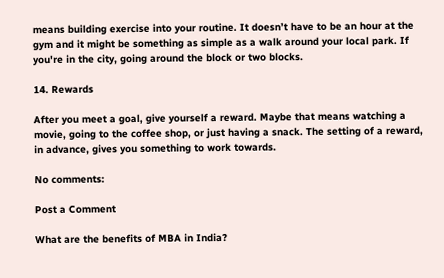means building exercise into your routine. It doesn’t have to be an hour at the gym and it might be something as simple as a walk around your local park. If you're in the city, going around the block or two blocks.

14. Rewards

After you meet a goal, give yourself a reward. Maybe that means watching a movie, going to the coffee shop, or just having a snack. The setting of a reward, in advance, gives you something to work towards.

No comments:

Post a Comment

What are the benefits of MBA in India?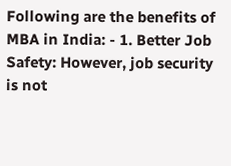Following are the benefits of MBA in India: - 1. Better Job Safety: However, job security is not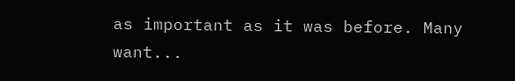as important as it was before. Many want...